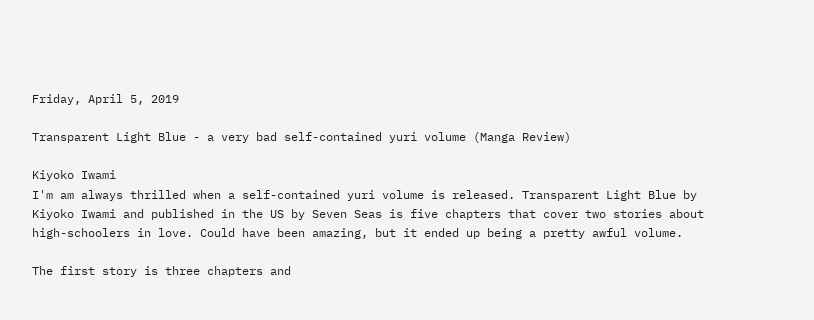Friday, April 5, 2019

Transparent Light Blue - a very bad self-contained yuri volume (Manga Review)

Kiyoko Iwami
I'm am always thrilled when a self-contained yuri volume is released. Transparent Light Blue by Kiyoko Iwami and published in the US by Seven Seas is five chapters that cover two stories about high-schoolers in love. Could have been amazing, but it ended up being a pretty awful volume.

The first story is three chapters and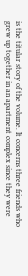is the titular story of the volume. It concerns three friends who grew up together in an apartment complex since they were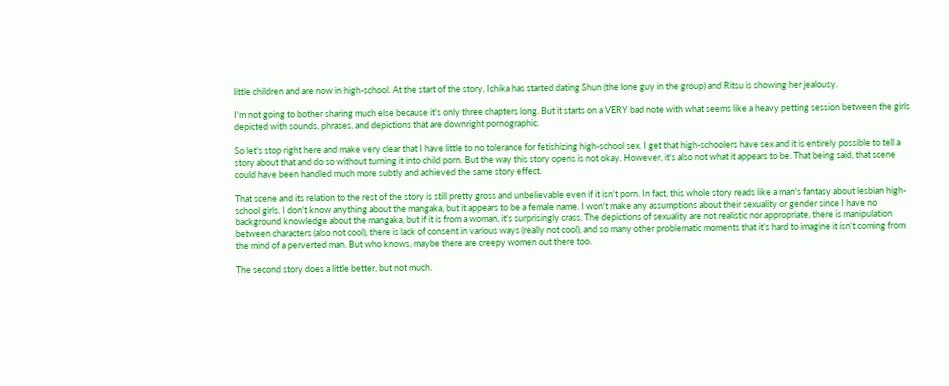little children and are now in high-school. At the start of the story, Ichika has started dating Shun (the lone guy in the group) and Ritsu is showing her jealousy.

I'm not going to bother sharing much else because it's only three chapters long. But it starts on a VERY bad note with what seems like a heavy petting session between the girls depicted with sounds, phrases, and depictions that are downright pornographic.

So let's stop right here and make very clear that I have little to no tolerance for fetishizing high-school sex. I get that high-schoolers have sex and it is entirely possible to tell a story about that and do so without turning it into child porn. But the way this story opens is not okay. However, it's also not what it appears to be. That being said, that scene could have been handled much more subtly and achieved the same story effect.

That scene and its relation to the rest of the story is still pretty gross and unbelievable even if it isn't porn. In fact, this whole story reads like a man's fantasy about lesbian high-school girls. I don't know anything about the mangaka, but it appears to be a female name. I won't make any assumptions about their sexuality or gender since I have no background knowledge about the mangaka, but if it is from a woman, it's surprisingly crass. The depictions of sexuality are not realistic nor appropriate, there is manipulation between characters (also not cool), there is lack of consent in various ways (really not cool), and so many other problematic moments that it's hard to imagine it isn't coming from the mind of a perverted man. But who knows, maybe there are creepy women out there too.

The second story does a little better, but not much.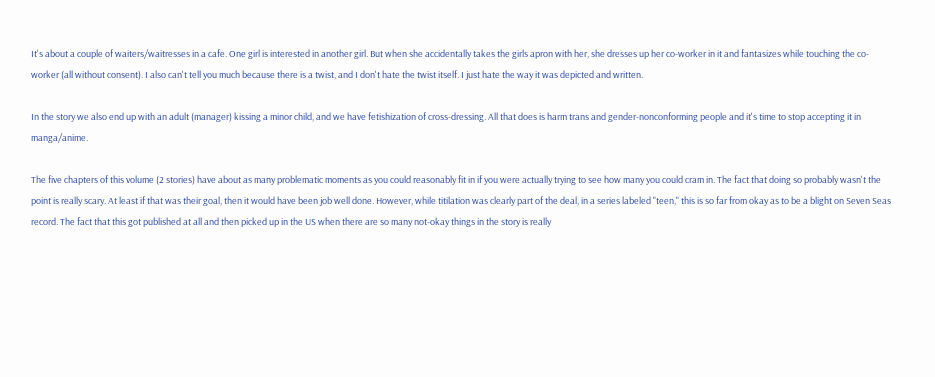It's about a couple of waiters/waitresses in a cafe. One girl is interested in another girl. But when she accidentally takes the girls apron with her, she dresses up her co-worker in it and fantasizes while touching the co-worker (all without consent). I also can't tell you much because there is a twist, and I don't hate the twist itself. I just hate the way it was depicted and written.

In the story we also end up with an adult (manager) kissing a minor child, and we have fetishization of cross-dressing. All that does is harm trans and gender-nonconforming people and it's time to stop accepting it in manga/anime.

The five chapters of this volume (2 stories) have about as many problematic moments as you could reasonably fit in if you were actually trying to see how many you could cram in. The fact that doing so probably wasn't the point is really scary. At least if that was their goal, then it would have been job well done. However, while titilation was clearly part of the deal, in a series labeled "teen," this is so far from okay as to be a blight on Seven Seas record. The fact that this got published at all and then picked up in the US when there are so many not-okay things in the story is really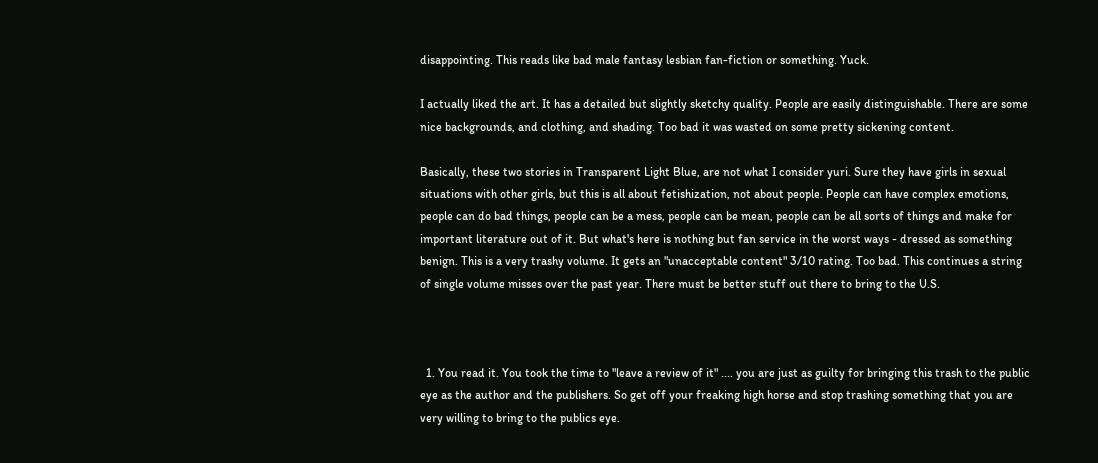disappointing. This reads like bad male fantasy lesbian fan-fiction or something. Yuck.

I actually liked the art. It has a detailed but slightly sketchy quality. People are easily distinguishable. There are some nice backgrounds, and clothing, and shading. Too bad it was wasted on some pretty sickening content.

Basically, these two stories in Transparent Light Blue, are not what I consider yuri. Sure they have girls in sexual situations with other girls, but this is all about fetishization, not about people. People can have complex emotions, people can do bad things, people can be a mess, people can be mean, people can be all sorts of things and make for important literature out of it. But what's here is nothing but fan service in the worst ways - dressed as something benign. This is a very trashy volume. It gets an "unacceptable content" 3/10 rating. Too bad. This continues a string of single volume misses over the past year. There must be better stuff out there to bring to the U.S.



  1. You read it. You took the time to "leave a review of it" .... you are just as guilty for bringing this trash to the public eye as the author and the publishers. So get off your freaking high horse and stop trashing something that you are very willing to bring to the publics eye.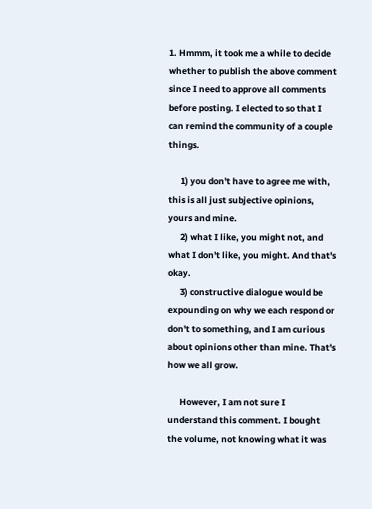1. Hmmm, it took me a while to decide whether to publish the above comment since I need to approve all comments before posting. I elected to so that I can remind the community of a couple things.

      1) you don't have to agree me with, this is all just subjective opinions, yours and mine.
      2) what I like, you might not, and what I don't like, you might. And that's okay.
      3) constructive dialogue would be expounding on why we each respond or don't to something, and I am curious about opinions other than mine. That's how we all grow.

      However, I am not sure I understand this comment. I bought the volume, not knowing what it was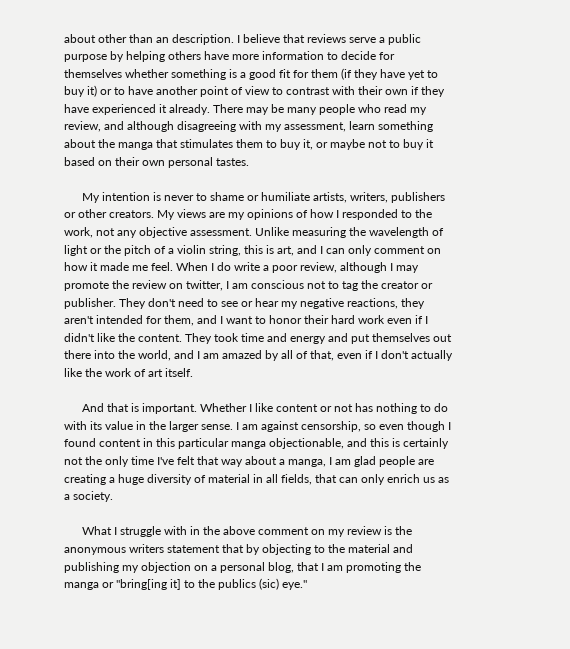about other than an description. I believe that reviews serve a public purpose by helping others have more information to decide for themselves whether something is a good fit for them (if they have yet to buy it) or to have another point of view to contrast with their own if they have experienced it already. There may be many people who read my review, and although disagreeing with my assessment, learn something about the manga that stimulates them to buy it, or maybe not to buy it based on their own personal tastes.

      My intention is never to shame or humiliate artists, writers, publishers or other creators. My views are my opinions of how I responded to the work, not any objective assessment. Unlike measuring the wavelength of light or the pitch of a violin string, this is art, and I can only comment on how it made me feel. When I do write a poor review, although I may promote the review on twitter, I am conscious not to tag the creator or publisher. They don't need to see or hear my negative reactions, they aren't intended for them, and I want to honor their hard work even if I didn't like the content. They took time and energy and put themselves out there into the world, and I am amazed by all of that, even if I don't actually like the work of art itself.

      And that is important. Whether I like content or not has nothing to do with its value in the larger sense. I am against censorship, so even though I found content in this particular manga objectionable, and this is certainly not the only time I've felt that way about a manga, I am glad people are creating a huge diversity of material in all fields, that can only enrich us as a society.

      What I struggle with in the above comment on my review is the anonymous writers statement that by objecting to the material and publishing my objection on a personal blog, that I am promoting the manga or "bring[ing it] to the publics (sic) eye."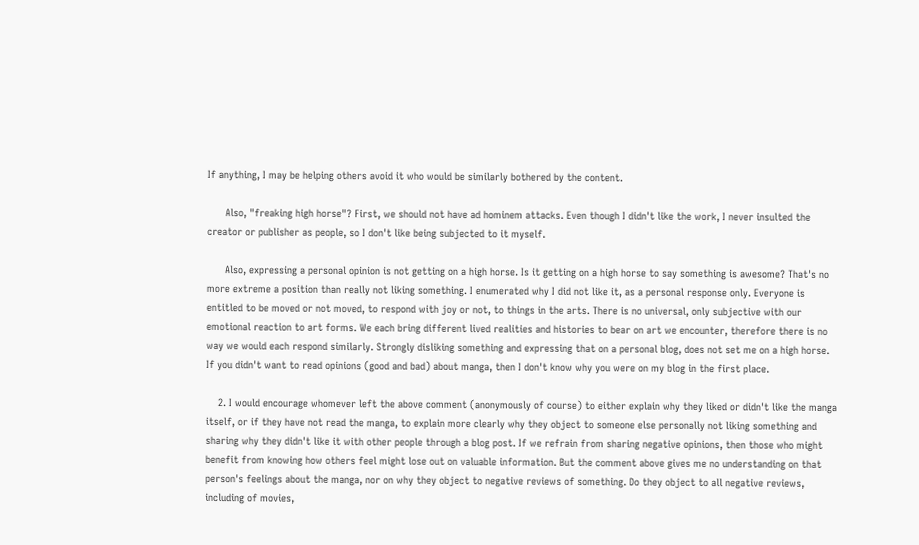If anything, I may be helping others avoid it who would be similarly bothered by the content.

      Also, "freaking high horse"? First, we should not have ad hominem attacks. Even though I didn't like the work, I never insulted the creator or publisher as people, so I don't like being subjected to it myself.

      Also, expressing a personal opinion is not getting on a high horse. Is it getting on a high horse to say something is awesome? That's no more extreme a position than really not liking something. I enumerated why I did not like it, as a personal response only. Everyone is entitled to be moved or not moved, to respond with joy or not, to things in the arts. There is no universal, only subjective with our emotional reaction to art forms. We each bring different lived realities and histories to bear on art we encounter, therefore there is no way we would each respond similarly. Strongly disliking something and expressing that on a personal blog, does not set me on a high horse. If you didn't want to read opinions (good and bad) about manga, then I don't know why you were on my blog in the first place.

    2. I would encourage whomever left the above comment (anonymously of course) to either explain why they liked or didn't like the manga itself, or if they have not read the manga, to explain more clearly why they object to someone else personally not liking something and sharing why they didn't like it with other people through a blog post. If we refrain from sharing negative opinions, then those who might benefit from knowing how others feel might lose out on valuable information. But the comment above gives me no understanding on that person's feelings about the manga, nor on why they object to negative reviews of something. Do they object to all negative reviews, including of movies,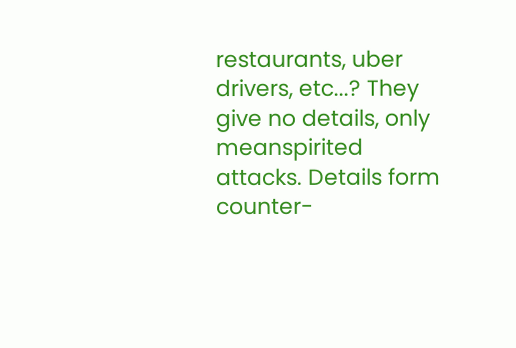restaurants, uber drivers, etc...? They give no details, only meanspirited attacks. Details form counter-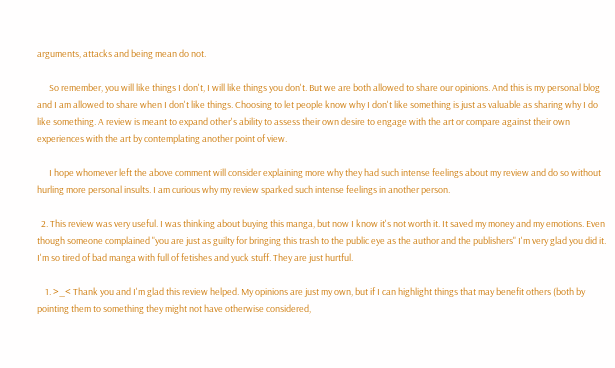arguments, attacks and being mean do not.

      So remember, you will like things I don't, I will like things you don't. But we are both allowed to share our opinions. And this is my personal blog and I am allowed to share when I don't like things. Choosing to let people know why I don't like something is just as valuable as sharing why I do like something. A review is meant to expand other's ability to assess their own desire to engage with the art or compare against their own experiences with the art by contemplating another point of view.

      I hope whomever left the above comment will consider explaining more why they had such intense feelings about my review and do so without hurling more personal insults. I am curious why my review sparked such intense feelings in another person.

  2. This review was very useful. I was thinking about buying this manga, but now I know it's not worth it. It saved my money and my emotions. Even though someone complained "you are just as guilty for bringing this trash to the public eye as the author and the publishers" I'm very glad you did it. I'm so tired of bad manga with full of fetishes and yuck stuff. They are just hurtful.

    1. >_< Thank you and I'm glad this review helped. My opinions are just my own, but if I can highlight things that may benefit others (both by pointing them to something they might not have otherwise considered,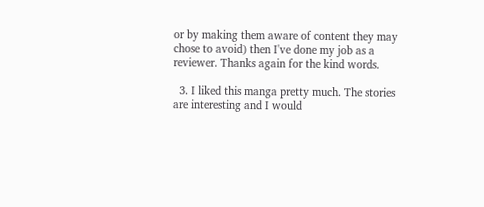or by making them aware of content they may chose to avoid) then I've done my job as a reviewer. Thanks again for the kind words.

  3. I liked this manga pretty much. The stories are interesting and I would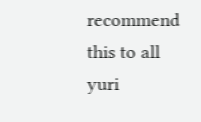recommend this to all yuri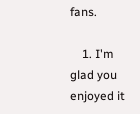fans.

    1. I'm glad you enjoyed it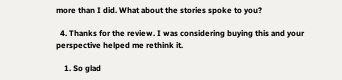more than I did. What about the stories spoke to you?

  4. Thanks for the review. I was considering buying this and your perspective helped me rethink it.

    1. So glad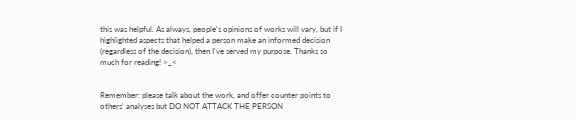this was helpful. As always, people's opinions of works will vary, but if I highlighted aspects that helped a person make an informed decision (regardless of the decision), then I've served my purpose. Thanks so much for reading! >_<


Remember: please talk about the work, and offer counter points to others' analyses but DO NOT ATTACK THE PERSON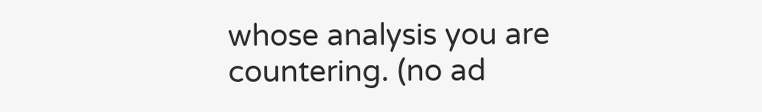whose analysis you are countering. (no ad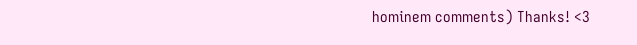hominem comments) Thanks! <3